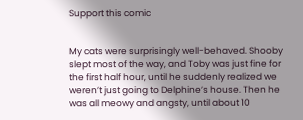Support this comic


My cats were surprisingly well-behaved. Shooby slept most of the way, and Toby was just fine for the first half hour, until he suddenly realized we weren’t just going to Delphine’s house. Then he was all meowy and angsty, until about 10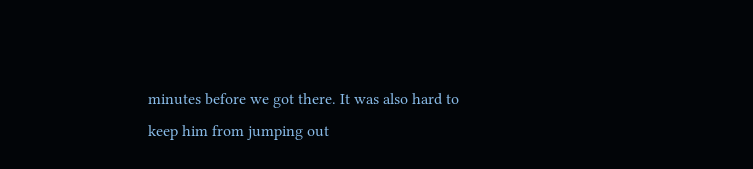minutes before we got there. It was also hard to keep him from jumping out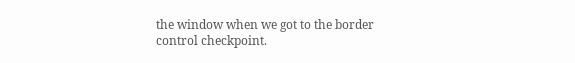the window when we got to the border control checkpoint.